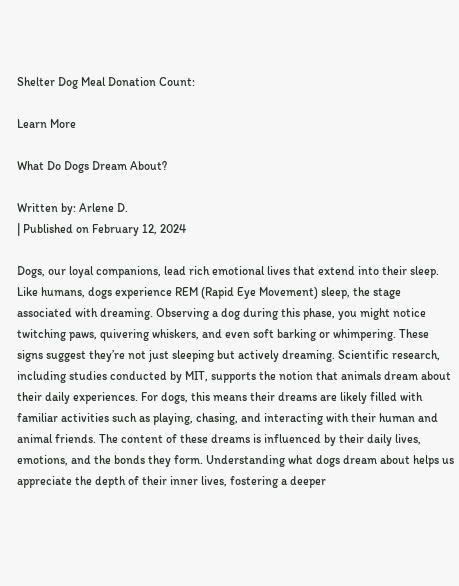Shelter Dog Meal Donation Count:

Learn More

What Do Dogs Dream About?

Written by: Arlene D.
| Published on February 12, 2024

Dogs, our loyal companions, lead rich emotional lives that extend into their sleep. Like humans, dogs experience REM (Rapid Eye Movement) sleep, the stage associated with dreaming. Observing a dog during this phase, you might notice twitching paws, quivering whiskers, and even soft barking or whimpering. These signs suggest they’re not just sleeping but actively dreaming. Scientific research, including studies conducted by MIT, supports the notion that animals dream about their daily experiences. For dogs, this means their dreams are likely filled with familiar activities such as playing, chasing, and interacting with their human and animal friends. The content of these dreams is influenced by their daily lives, emotions, and the bonds they form. Understanding what dogs dream about helps us appreciate the depth of their inner lives, fostering a deeper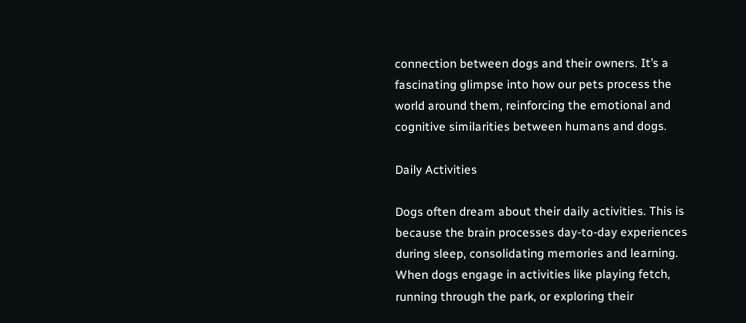connection between dogs and their owners. It’s a fascinating glimpse into how our pets process the world around them, reinforcing the emotional and cognitive similarities between humans and dogs.

Daily Activities

Dogs often dream about their daily activities. This is because the brain processes day-to-day experiences during sleep, consolidating memories and learning. When dogs engage in activities like playing fetch, running through the park, or exploring their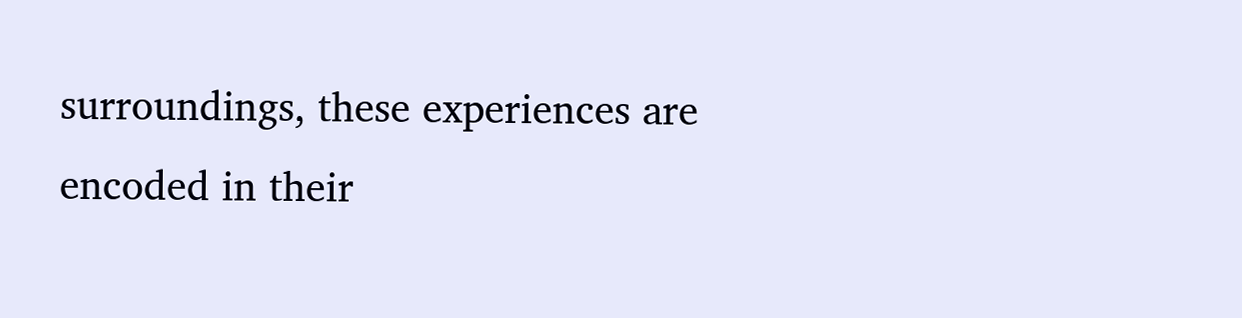surroundings, these experiences are encoded in their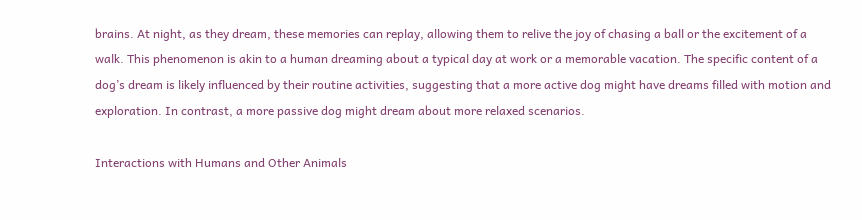brains. At night, as they dream, these memories can replay, allowing them to relive the joy of chasing a ball or the excitement of a walk. This phenomenon is akin to a human dreaming about a typical day at work or a memorable vacation. The specific content of a dog’s dream is likely influenced by their routine activities, suggesting that a more active dog might have dreams filled with motion and exploration. In contrast, a more passive dog might dream about more relaxed scenarios.

Interactions with Humans and Other Animals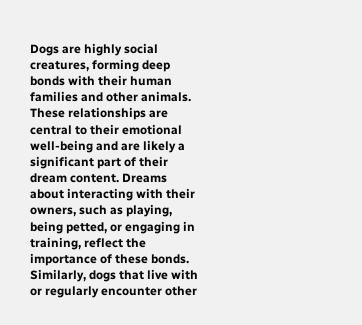Dogs are highly social creatures, forming deep bonds with their human families and other animals. These relationships are central to their emotional well-being and are likely a significant part of their dream content. Dreams about interacting with their owners, such as playing, being petted, or engaging in training, reflect the importance of these bonds. Similarly, dogs that live with or regularly encounter other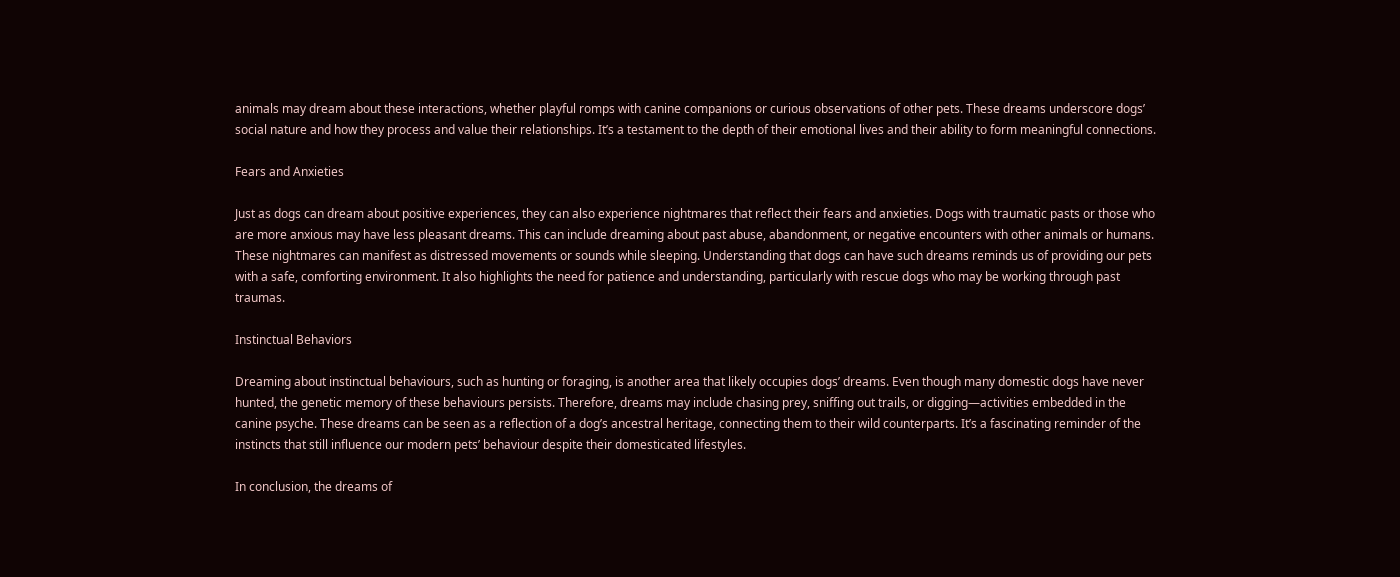animals may dream about these interactions, whether playful romps with canine companions or curious observations of other pets. These dreams underscore dogs’ social nature and how they process and value their relationships. It’s a testament to the depth of their emotional lives and their ability to form meaningful connections.

Fears and Anxieties

Just as dogs can dream about positive experiences, they can also experience nightmares that reflect their fears and anxieties. Dogs with traumatic pasts or those who are more anxious may have less pleasant dreams. This can include dreaming about past abuse, abandonment, or negative encounters with other animals or humans. These nightmares can manifest as distressed movements or sounds while sleeping. Understanding that dogs can have such dreams reminds us of providing our pets with a safe, comforting environment. It also highlights the need for patience and understanding, particularly with rescue dogs who may be working through past traumas.

Instinctual Behaviors

Dreaming about instinctual behaviours, such as hunting or foraging, is another area that likely occupies dogs’ dreams. Even though many domestic dogs have never hunted, the genetic memory of these behaviours persists. Therefore, dreams may include chasing prey, sniffing out trails, or digging—activities embedded in the canine psyche. These dreams can be seen as a reflection of a dog’s ancestral heritage, connecting them to their wild counterparts. It’s a fascinating reminder of the instincts that still influence our modern pets’ behaviour despite their domesticated lifestyles.

In conclusion, the dreams of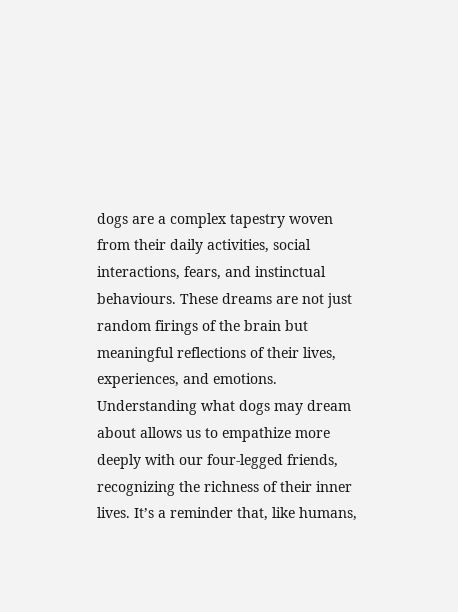dogs are a complex tapestry woven from their daily activities, social interactions, fears, and instinctual behaviours. These dreams are not just random firings of the brain but meaningful reflections of their lives, experiences, and emotions. Understanding what dogs may dream about allows us to empathize more deeply with our four-legged friends, recognizing the richness of their inner lives. It’s a reminder that, like humans,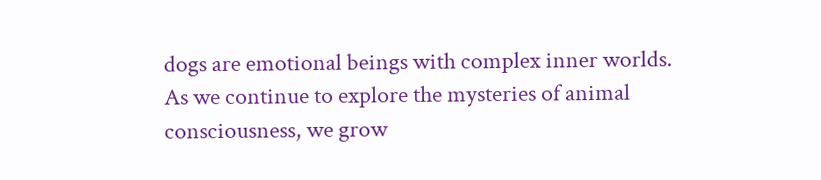dogs are emotional beings with complex inner worlds. As we continue to explore the mysteries of animal consciousness, we grow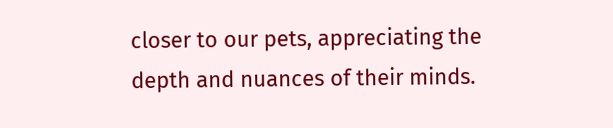closer to our pets, appreciating the depth and nuances of their minds.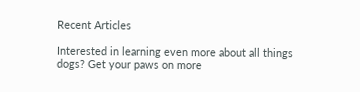Recent Articles

Interested in learning even more about all things dogs? Get your paws on more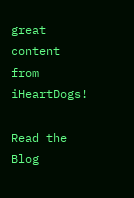great content from iHeartDogs!

Read the Blog